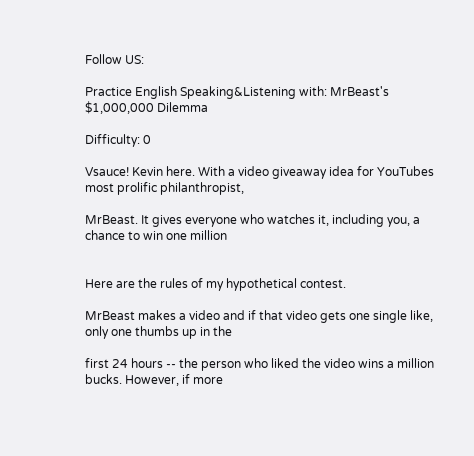Follow US:

Practice English Speaking&Listening with: MrBeast's $1,000,000 Dilemma

Difficulty: 0

Vsauce! Kevin here. With a video giveaway idea for YouTubes most prolific philanthropist,

MrBeast. It gives everyone who watches it, including you, a chance to win one million


Here are the rules of my hypothetical contest.

MrBeast makes a video and if that video gets one single like, only one thumbs up in the

first 24 hours -- the person who liked the video wins a million bucks. However, if more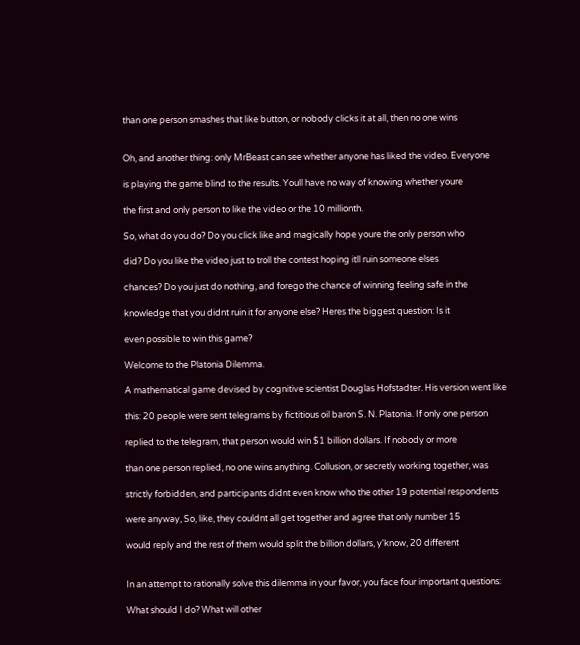than one person smashes that like button, or nobody clicks it at all, then no one wins


Oh, and another thing: only MrBeast can see whether anyone has liked the video. Everyone

is playing the game blind to the results. Youll have no way of knowing whether youre

the first and only person to like the video or the 10 millionth.

So, what do you do? Do you click like and magically hope youre the only person who

did? Do you like the video just to troll the contest hoping itll ruin someone elses

chances? Do you just do nothing, and forego the chance of winning feeling safe in the

knowledge that you didnt ruin it for anyone else? Heres the biggest question: Is it

even possible to win this game?

Welcome to the Platonia Dilemma.

A mathematical game devised by cognitive scientist Douglas Hofstadter. His version went like

this: 20 people were sent telegrams by fictitious oil baron S. N. Platonia. If only one person

replied to the telegram, that person would win $1 billion dollars. If nobody or more

than one person replied, no one wins anything. Collusion, or secretly working together, was

strictly forbidden, and participants didnt even know who the other 19 potential respondents

were anyway, So, like, they couldnt all get together and agree that only number 15

would reply and the rest of them would split the billion dollars, y'know, 20 different


In an attempt to rationally solve this dilemma in your favor, you face four important questions:

What should I do? What will other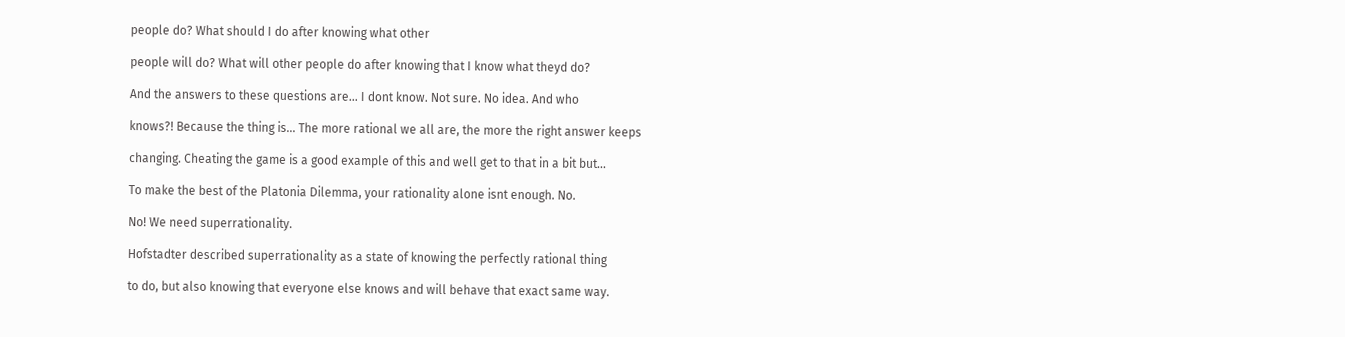people do? What should I do after knowing what other

people will do? What will other people do after knowing that I know what theyd do?

And the answers to these questions are... I dont know. Not sure. No idea. And who

knows?! Because the thing is... The more rational we all are, the more the right answer keeps

changing. Cheating the game is a good example of this and well get to that in a bit but...

To make the best of the Platonia Dilemma, your rationality alone isnt enough. No.

No! We need superrationality.

Hofstadter described superrationality as a state of knowing the perfectly rational thing

to do, but also knowing that everyone else knows and will behave that exact same way.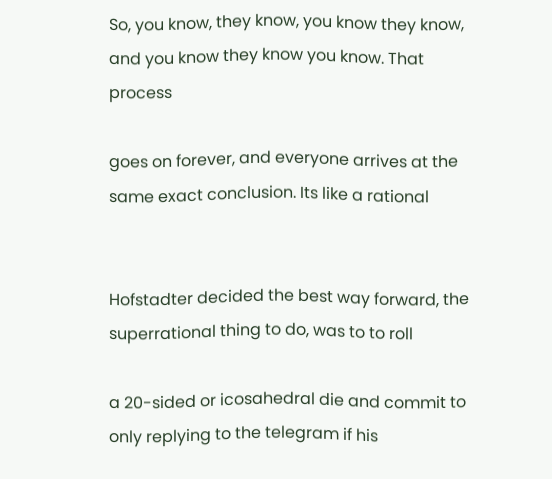So, you know, they know, you know they know, and you know they know you know. That process

goes on forever, and everyone arrives at the same exact conclusion. Its like a rational


Hofstadter decided the best way forward, the superrational thing to do, was to to roll

a 20-sided or icosahedral die and commit to only replying to the telegram if his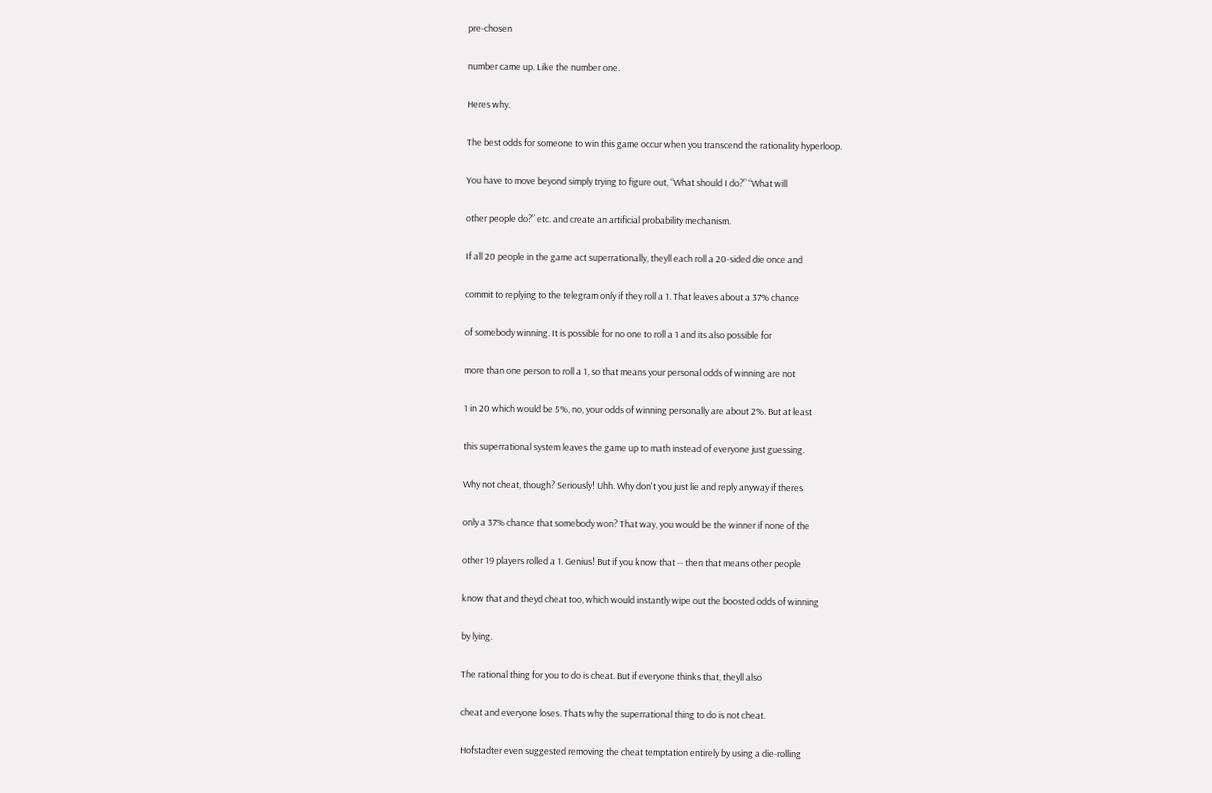pre-chosen

number came up. Like the number one.

Heres why.

The best odds for someone to win this game occur when you transcend the rationality hyperloop.

You have to move beyond simply trying to figure out, “What should I do?” “What will

other people do?” etc. and create an artificial probability mechanism.

If all 20 people in the game act superrationally, theyll each roll a 20-sided die once and

commit to replying to the telegram only if they roll a 1. That leaves about a 37% chance

of somebody winning. It is possible for no one to roll a 1 and its also possible for

more than one person to roll a 1, so that means your personal odds of winning are not

1 in 20 which would be 5%, no, your odds of winning personally are about 2%. But at least

this superrational system leaves the game up to math instead of everyone just guessing.

Why not cheat, though? Seriously! Uhh. Why don't you just lie and reply anyway if theres

only a 37% chance that somebody won? That way, you would be the winner if none of the

other 19 players rolled a 1. Genius! But if you know that -- then that means other people

know that and theyd cheat too, which would instantly wipe out the boosted odds of winning

by lying.

The rational thing for you to do is cheat. But if everyone thinks that, theyll also

cheat and everyone loses. Thats why the superrational thing to do is not cheat.

Hofstadter even suggested removing the cheat temptation entirely by using a die-rolling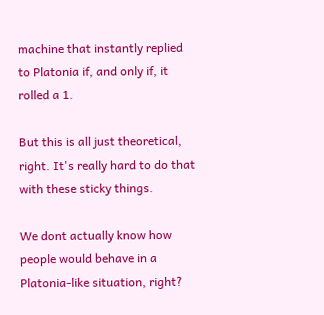machine that instantly replied to Platonia if, and only if, it rolled a 1.

But this is all just theoretical, right. It's really hard to do that with these sticky things.

We dont actually know how people would behave in a Platonia-like situation, right?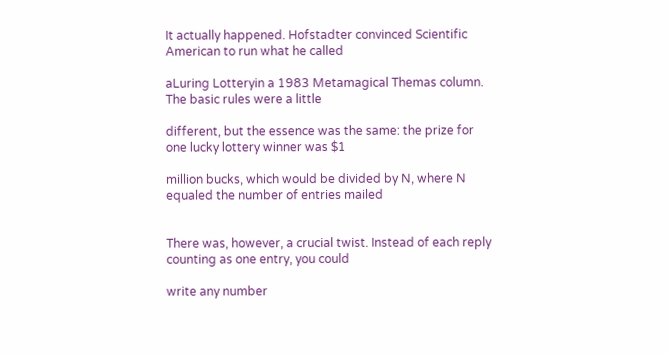It actually happened. Hofstadter convinced Scientific American to run what he called

aLuring Lotteryin a 1983 Metamagical Themas column. The basic rules were a little

different, but the essence was the same: the prize for one lucky lottery winner was $1

million bucks, which would be divided by N, where N equaled the number of entries mailed


There was, however, a crucial twist. Instead of each reply counting as one entry, you could

write any number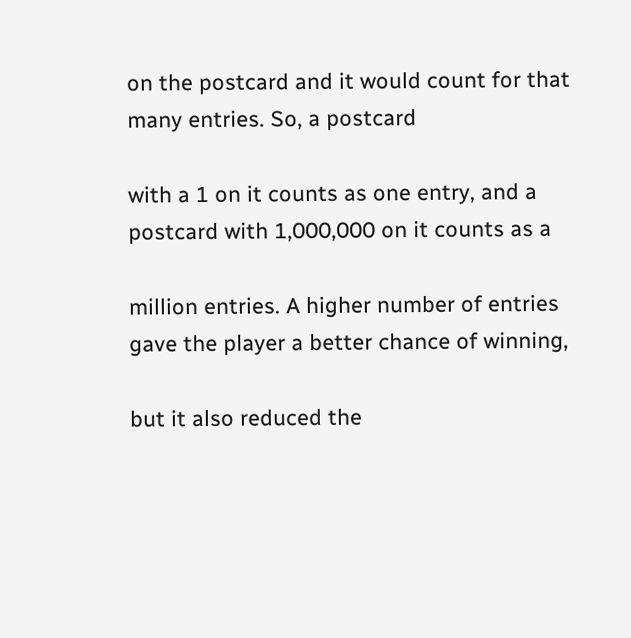on the postcard and it would count for that many entries. So, a postcard

with a 1 on it counts as one entry, and a postcard with 1,000,000 on it counts as a

million entries. A higher number of entries gave the player a better chance of winning,

but it also reduced the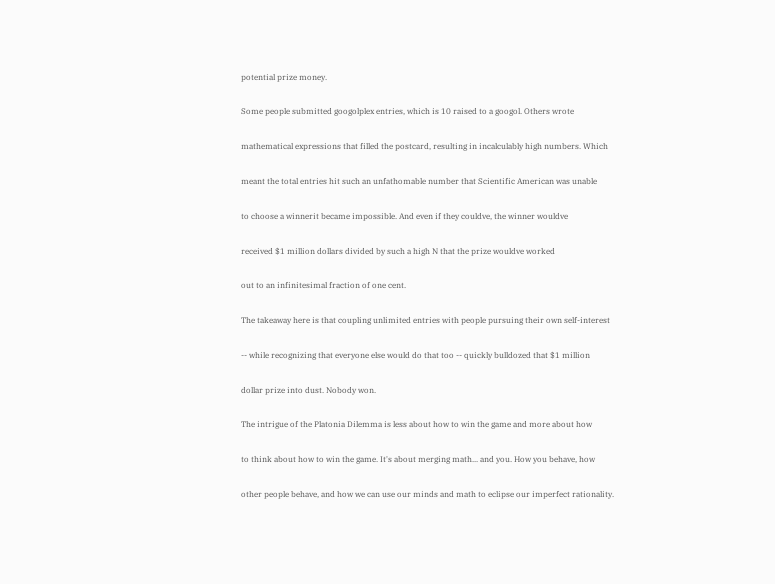potential prize money.

Some people submitted googolplex entries, which is 10 raised to a googol. Others wrote

mathematical expressions that filled the postcard, resulting in incalculably high numbers. Which

meant the total entries hit such an unfathomable number that Scientific American was unable

to choose a winnerit became impossible. And even if they couldve, the winner wouldve

received $1 million dollars divided by such a high N that the prize wouldve worked

out to an infinitesimal fraction of one cent.

The takeaway here is that coupling unlimited entries with people pursuing their own self-interest

-- while recognizing that everyone else would do that too -- quickly bulldozed that $1 million

dollar prize into dust. Nobody won.

The intrigue of the Platonia Dilemma is less about how to win the game and more about how

to think about how to win the game. It's about merging math... and you. How you behave, how

other people behave, and how we can use our minds and math to eclipse our imperfect rationality.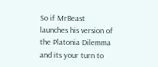So if MrBeast launches his version of the Platonia Dilemma and its your turn to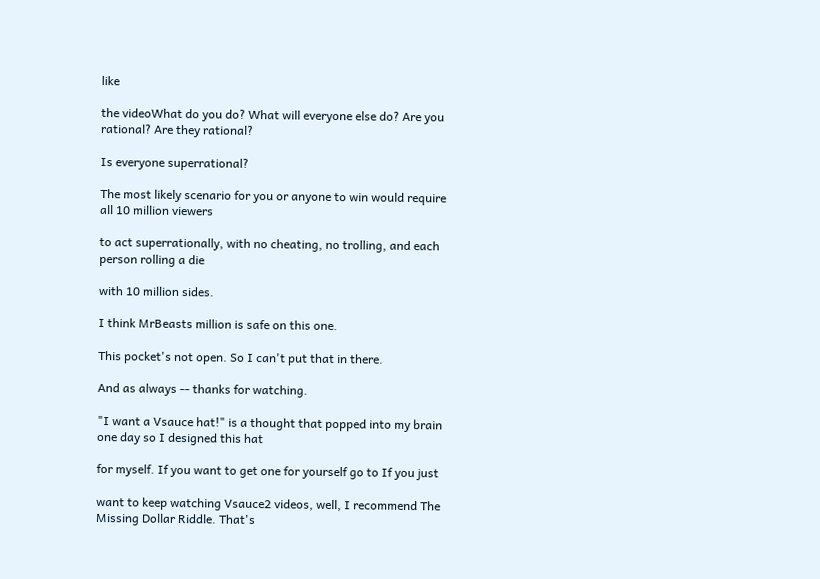like

the videoWhat do you do? What will everyone else do? Are you rational? Are they rational?

Is everyone superrational?

The most likely scenario for you or anyone to win would require all 10 million viewers

to act superrationally, with no cheating, no trolling, and each person rolling a die

with 10 million sides.

I think MrBeasts million is safe on this one.

This pocket's not open. So I can't put that in there.

And as always -- thanks for watching.

"I want a Vsauce hat!" is a thought that popped into my brain one day so I designed this hat

for myself. If you want to get one for yourself go to If you just

want to keep watching Vsauce2 videos, well, I recommend The Missing Dollar Riddle. That's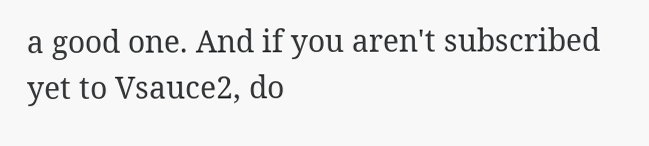a good one. And if you aren't subscribed yet to Vsauce2, do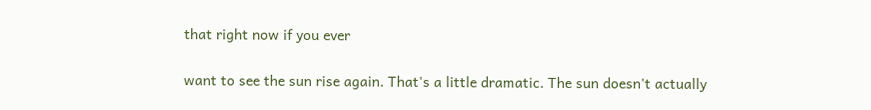that right now if you ever

want to see the sun rise again. That's a little dramatic. The sun doesn't actually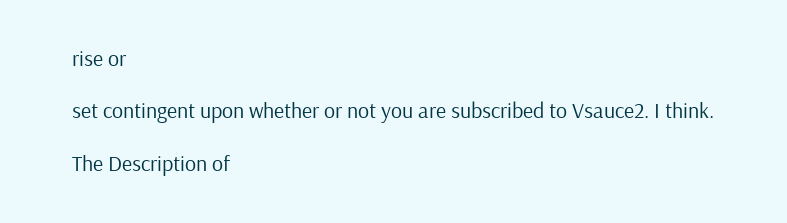rise or

set contingent upon whether or not you are subscribed to Vsauce2. I think.

The Description of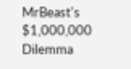MrBeast's $1,000,000 Dilemma